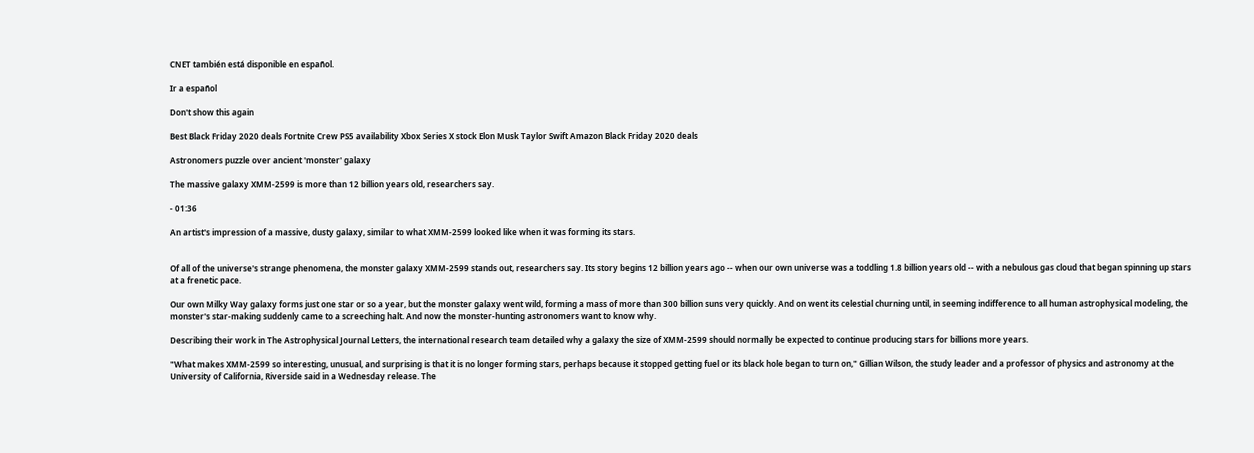CNET también está disponible en español.

Ir a español

Don't show this again

Best Black Friday 2020 deals Fortnite Crew PS5 availability Xbox Series X stock Elon Musk Taylor Swift Amazon Black Friday 2020 deals

Astronomers puzzle over ancient 'monster' galaxy

The massive galaxy XMM-2599 is more than 12 billion years old, researchers say.

- 01:36

An artist's impression of a massive, dusty galaxy, similar to what XMM-2599 looked like when it was forming its stars.


Of all of the universe's strange phenomena, the monster galaxy XMM-2599 stands out, researchers say. Its story begins 12 billion years ago -- when our own universe was a toddling 1.8 billion years old -- with a nebulous gas cloud that began spinning up stars at a frenetic pace.

Our own Milky Way galaxy forms just one star or so a year, but the monster galaxy went wild, forming a mass of more than 300 billion suns very quickly. And on went its celestial churning until, in seeming indifference to all human astrophysical modeling, the monster's star-making suddenly came to a screeching halt. And now the monster-hunting astronomers want to know why.

Describing their work in The Astrophysical Journal Letters, the international research team detailed why a galaxy the size of XMM-2599 should normally be expected to continue producing stars for billions more years.

"What makes XMM-2599 so interesting, unusual, and surprising is that it is no longer forming stars, perhaps because it stopped getting fuel or its black hole began to turn on," Gillian Wilson, the study leader and a professor of physics and astronomy at the University of California, Riverside said in a Wednesday release. The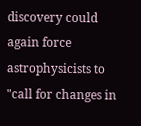discovery could again force astrophysicists to "call for changes in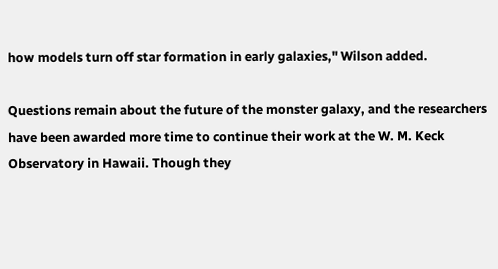how models turn off star formation in early galaxies," Wilson added.

Questions remain about the future of the monster galaxy, and the researchers have been awarded more time to continue their work at the W. M. Keck Observatory in Hawaii. Though they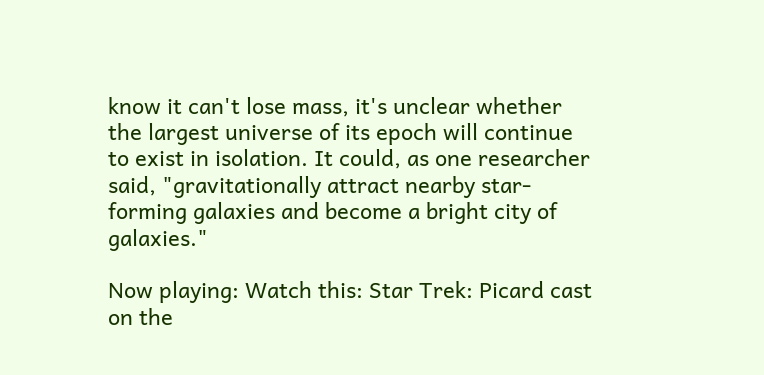know it can't lose mass, it's unclear whether the largest universe of its epoch will continue to exist in isolation. It could, as one researcher said, "gravitationally attract nearby star-forming galaxies and become a bright city of galaxies."

Now playing: Watch this: Star Trek: Picard cast on the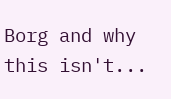Borg and why this isn't...